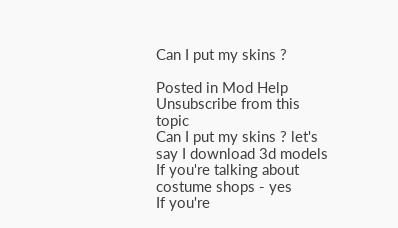Can I put my skins ?

Posted in Mod Help
Unsubscribe from this topic
Can I put my skins ? let's say I download 3d models
If you're talking about costume shops - yes
If you're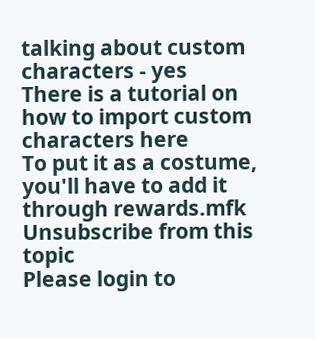talking about custom characters - yes
There is a tutorial on how to import custom characters here
To put it as a costume, you'll have to add it through rewards.mfk
Unsubscribe from this topic
Please login to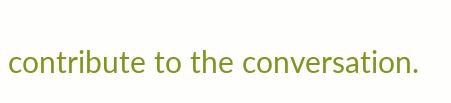contribute to the conversation.